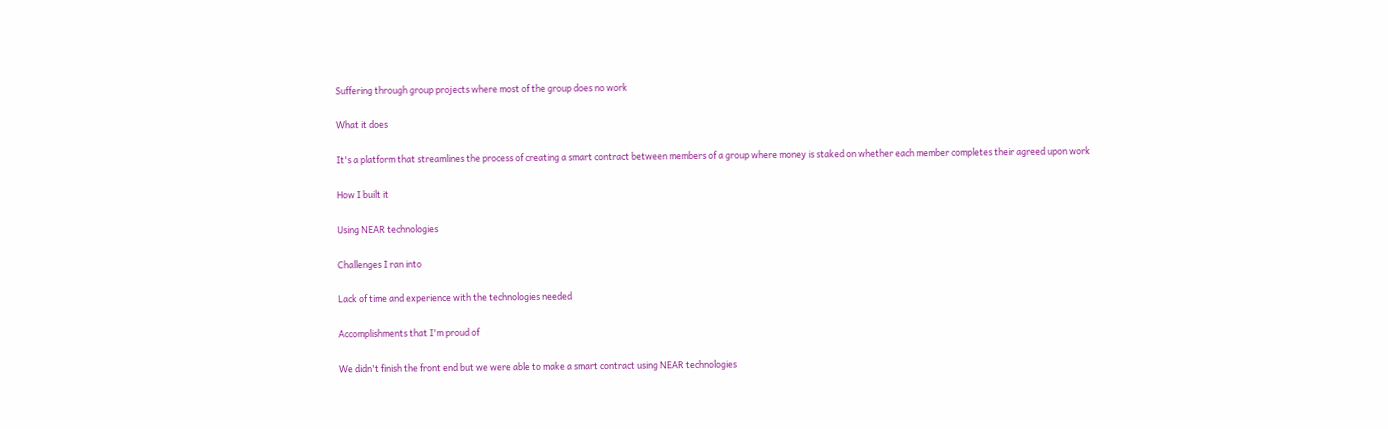Suffering through group projects where most of the group does no work

What it does

It's a platform that streamlines the process of creating a smart contract between members of a group where money is staked on whether each member completes their agreed upon work

How I built it

Using NEAR technologies

Challenges I ran into

Lack of time and experience with the technologies needed

Accomplishments that I'm proud of

We didn't finish the front end but we were able to make a smart contract using NEAR technologies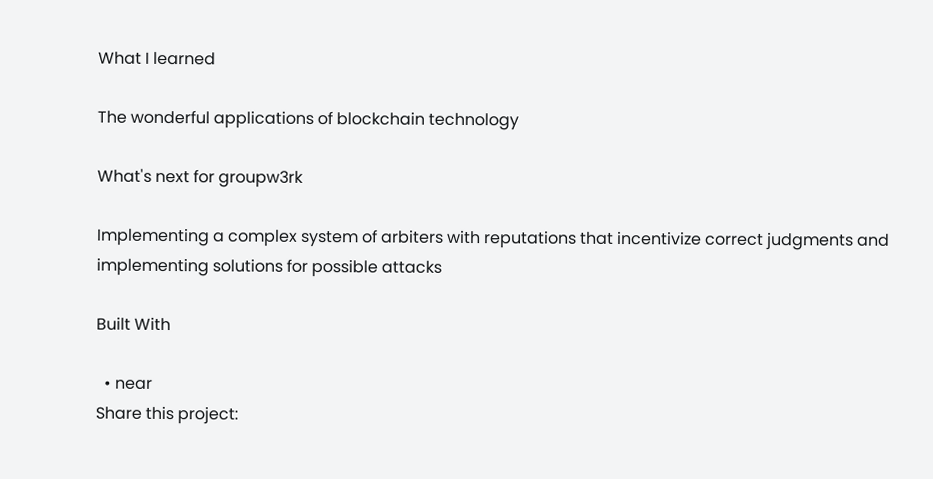What I learned

The wonderful applications of blockchain technology

What's next for groupw3rk

Implementing a complex system of arbiters with reputations that incentivize correct judgments and implementing solutions for possible attacks

Built With

  • near
Share this project: